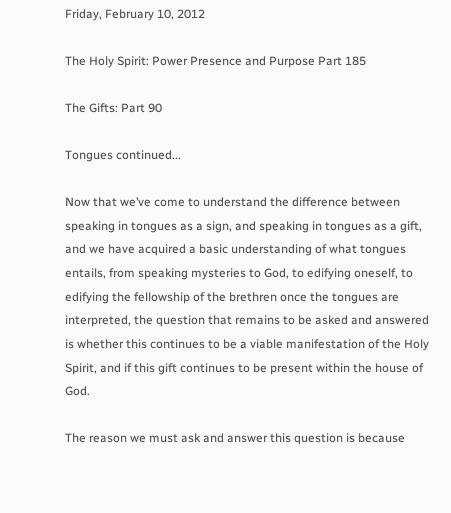Friday, February 10, 2012

The Holy Spirit: Power Presence and Purpose Part 185

The Gifts: Part 90

Tongues continued...

Now that we’ve come to understand the difference between speaking in tongues as a sign, and speaking in tongues as a gift, and we have acquired a basic understanding of what tongues entails, from speaking mysteries to God, to edifying oneself, to edifying the fellowship of the brethren once the tongues are interpreted, the question that remains to be asked and answered is whether this continues to be a viable manifestation of the Holy Spirit, and if this gift continues to be present within the house of God.

The reason we must ask and answer this question is because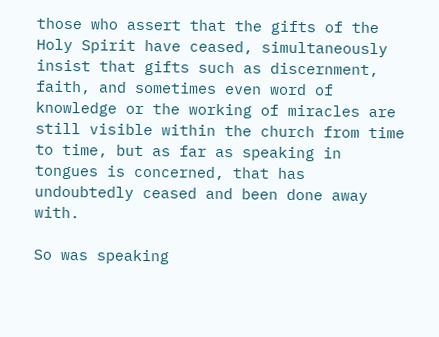those who assert that the gifts of the Holy Spirit have ceased, simultaneously insist that gifts such as discernment, faith, and sometimes even word of knowledge or the working of miracles are still visible within the church from time to time, but as far as speaking in tongues is concerned, that has undoubtedly ceased and been done away with.

So was speaking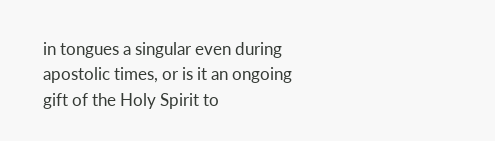in tongues a singular even during apostolic times, or is it an ongoing gift of the Holy Spirit to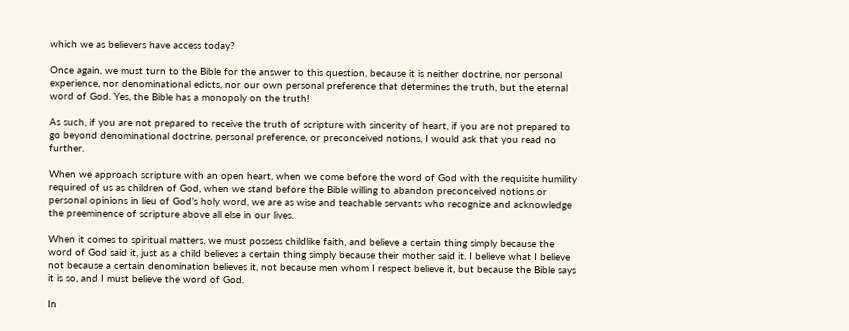which we as believers have access today?

Once again, we must turn to the Bible for the answer to this question, because it is neither doctrine, nor personal experience, nor denominational edicts, nor our own personal preference that determines the truth, but the eternal word of God. Yes, the Bible has a monopoly on the truth!

As such, if you are not prepared to receive the truth of scripture with sincerity of heart, if you are not prepared to go beyond denominational doctrine, personal preference, or preconceived notions, I would ask that you read no further.

When we approach scripture with an open heart, when we come before the word of God with the requisite humility required of us as children of God, when we stand before the Bible willing to abandon preconceived notions or personal opinions in lieu of God’s holy word, we are as wise and teachable servants who recognize and acknowledge the preeminence of scripture above all else in our lives.

When it comes to spiritual matters, we must possess childlike faith, and believe a certain thing simply because the word of God said it, just as a child believes a certain thing simply because their mother said it. I believe what I believe not because a certain denomination believes it, not because men whom I respect believe it, but because the Bible says it is so, and I must believe the word of God.

In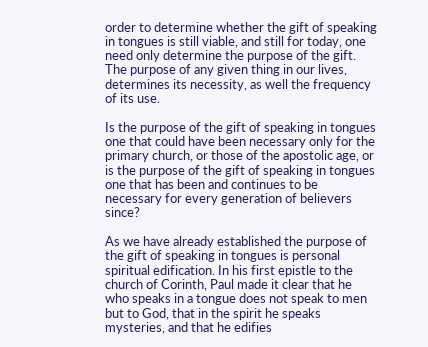order to determine whether the gift of speaking in tongues is still viable, and still for today, one need only determine the purpose of the gift. The purpose of any given thing in our lives, determines its necessity, as well the frequency of its use.

Is the purpose of the gift of speaking in tongues one that could have been necessary only for the primary church, or those of the apostolic age, or is the purpose of the gift of speaking in tongues one that has been and continues to be necessary for every generation of believers since?

As we have already established the purpose of the gift of speaking in tongues is personal spiritual edification. In his first epistle to the church of Corinth, Paul made it clear that he who speaks in a tongue does not speak to men but to God, that in the spirit he speaks mysteries, and that he edifies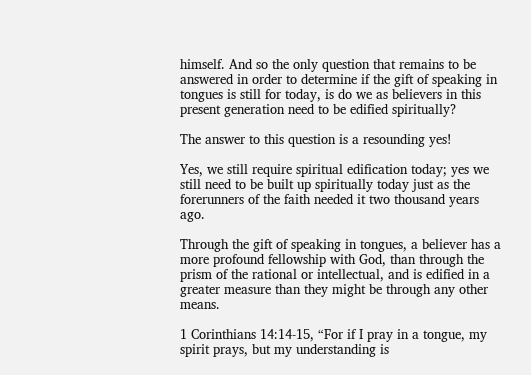himself. And so the only question that remains to be answered in order to determine if the gift of speaking in tongues is still for today, is do we as believers in this present generation need to be edified spiritually?

The answer to this question is a resounding yes!

Yes, we still require spiritual edification today; yes we still need to be built up spiritually today just as the forerunners of the faith needed it two thousand years ago.

Through the gift of speaking in tongues, a believer has a more profound fellowship with God, than through the prism of the rational or intellectual, and is edified in a greater measure than they might be through any other means.

1 Corinthians 14:14-15, “For if I pray in a tongue, my spirit prays, but my understanding is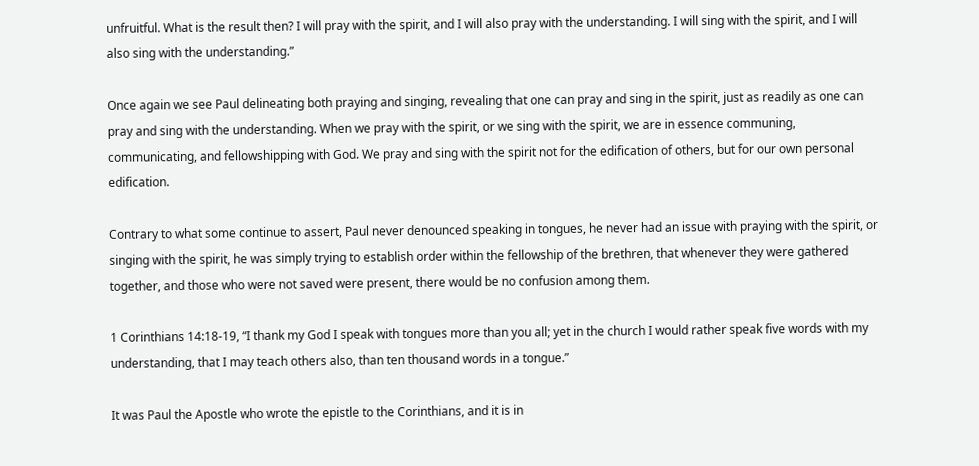unfruitful. What is the result then? I will pray with the spirit, and I will also pray with the understanding. I will sing with the spirit, and I will also sing with the understanding.”

Once again we see Paul delineating both praying and singing, revealing that one can pray and sing in the spirit, just as readily as one can pray and sing with the understanding. When we pray with the spirit, or we sing with the spirit, we are in essence communing, communicating, and fellowshipping with God. We pray and sing with the spirit not for the edification of others, but for our own personal edification.

Contrary to what some continue to assert, Paul never denounced speaking in tongues, he never had an issue with praying with the spirit, or singing with the spirit, he was simply trying to establish order within the fellowship of the brethren, that whenever they were gathered together, and those who were not saved were present, there would be no confusion among them.

1 Corinthians 14:18-19, “I thank my God I speak with tongues more than you all; yet in the church I would rather speak five words with my understanding, that I may teach others also, than ten thousand words in a tongue.”

It was Paul the Apostle who wrote the epistle to the Corinthians, and it is in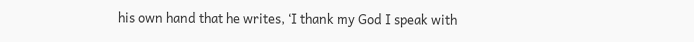his own hand that he writes, ‘I thank my God I speak with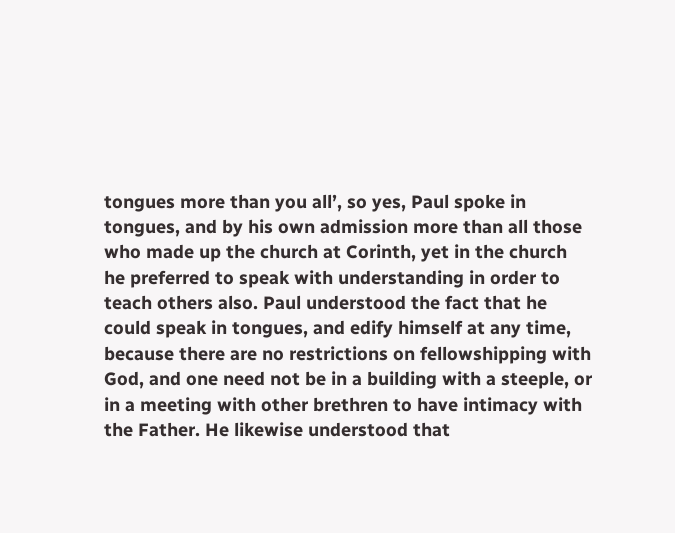tongues more than you all’, so yes, Paul spoke in tongues, and by his own admission more than all those who made up the church at Corinth, yet in the church he preferred to speak with understanding in order to teach others also. Paul understood the fact that he could speak in tongues, and edify himself at any time, because there are no restrictions on fellowshipping with God, and one need not be in a building with a steeple, or in a meeting with other brethren to have intimacy with the Father. He likewise understood that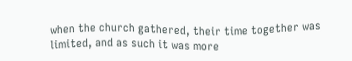when the church gathered, their time together was limited, and as such it was more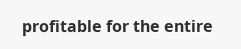profitable for the entire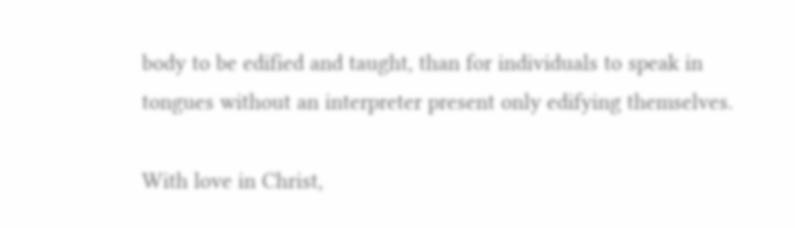body to be edified and taught, than for individuals to speak in tongues without an interpreter present only edifying themselves.

With love in Christ,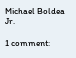Michael Boldea Jr.

1 comment: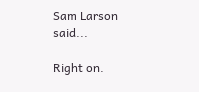Sam Larson said...

Right on.